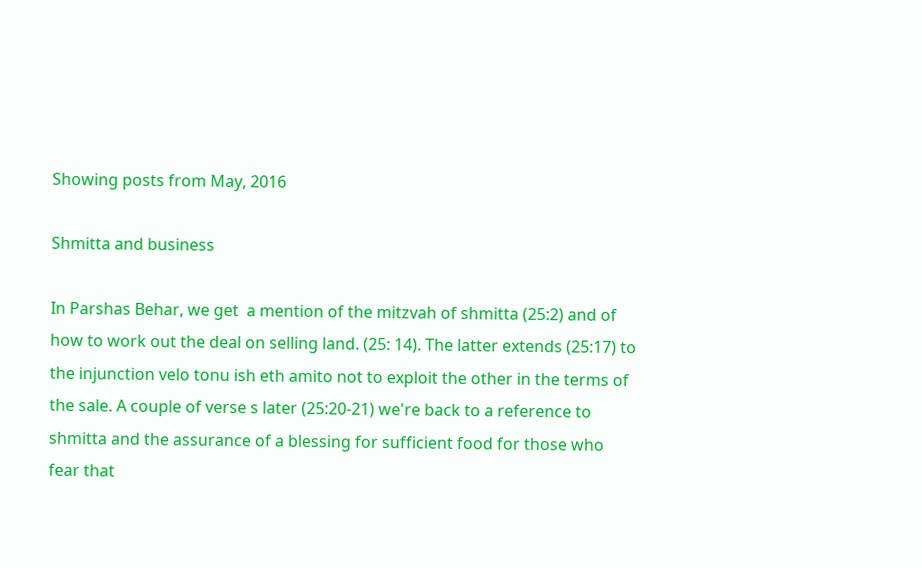Showing posts from May, 2016

Shmitta and business

In Parshas Behar, we get  a mention of the mitzvah of shmitta (25:2) and of how to work out the deal on selling land. (25: 14). The latter extends (25:17) to the injunction velo tonu ish eth amito not to exploit the other in the terms of the sale. A couple of verse s later (25:20-21) we're back to a reference to shmitta and the assurance of a blessing for sufficient food for those who fear that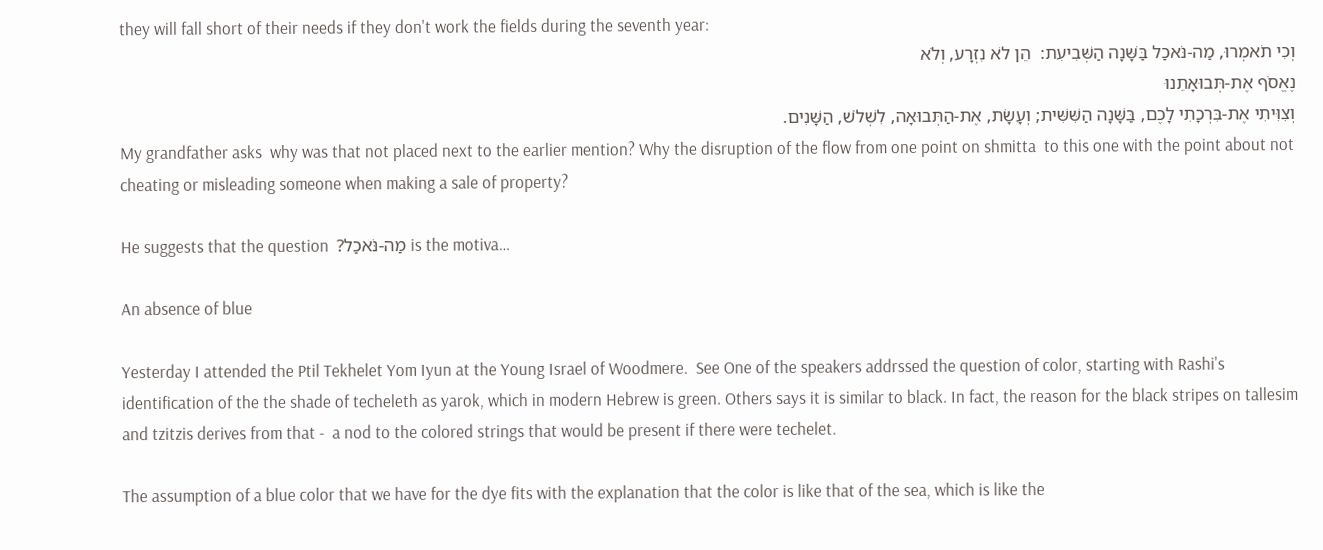they will fall short of their needs if they don't work the fields during the seventh year:
וְכִי תֹאמְרוּ, מַה-נֹּאכַל בַּשָּׁנָה הַשְּׁבִיעִת:  הֵן לֹא נִזְרָע, וְלֹא
נֶאֱסֹף אֶת-תְּבוּאָתֵנוּ
וְצִוִּיתִי אֶת-בִּרְכָתִי לָכֶם, בַּשָּׁנָה הַשִּׁשִּׁית; וְעָשָׂת, אֶת-הַתְּבוּאָה, לִשְׁלֹשׁ, הַשָּׁנִים.
My grandfather asks  why was that not placed next to the earlier mention? Why the disruption of the flow from one point on shmitta  to this one with the point about not cheating or misleading someone when making a sale of property?

He suggests that the question  ?מַה-נֹּאכַל is the motiva…

An absence of blue

Yesterday I attended the Ptil Tekhelet Yom Iyun at the Young Israel of Woodmere.  See One of the speakers addrssed the question of color, starting with Rashi's identification of the the shade of techeleth as yarok, which in modern Hebrew is green. Others says it is similar to black. In fact, the reason for the black stripes on tallesim and tzitzis derives from that -  a nod to the colored strings that would be present if there were techelet.

The assumption of a blue color that we have for the dye fits with the explanation that the color is like that of the sea, which is like the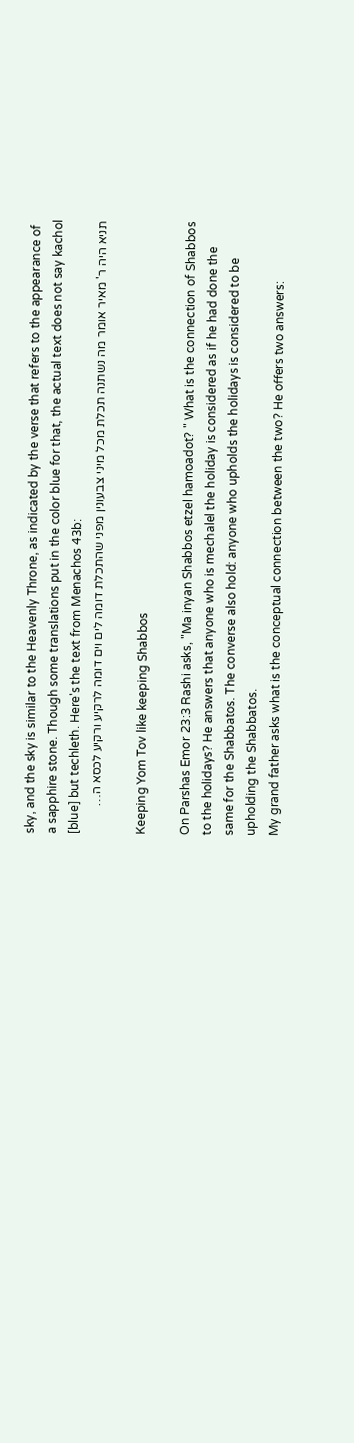sky, and the sky is similar to the Heavenly Throne, as indicated by the verse that refers to the appearance of a sapphire stone. Though some translations put in the color blue for that, the actual text does not say kachol [blue] but techleth. Here's the text from Menachos 43b:
תניא היה ר' מאיר אומר מה נשתנה תכלת מכל מיני צבעונין מפני שהתכלת דומה לים וים דומה לרקיע ורקיע לכסא ה…

Keeping Yom Tov like keeping Shabbos

On Parshas Emor 23:3 Rashi asks, "Ma inyan Shabbos etzel hamoadot? " What is the connection of Shabbos to the holidays? He answers that anyone who is mechalel the holiday is considered as if he had done the same for the Shabbatos. The converse also hold: anyone who upholds the holidays is considered to be upholding the Shabbatos.
My grand father asks what is the conceptual connection between the two? He offers two answers: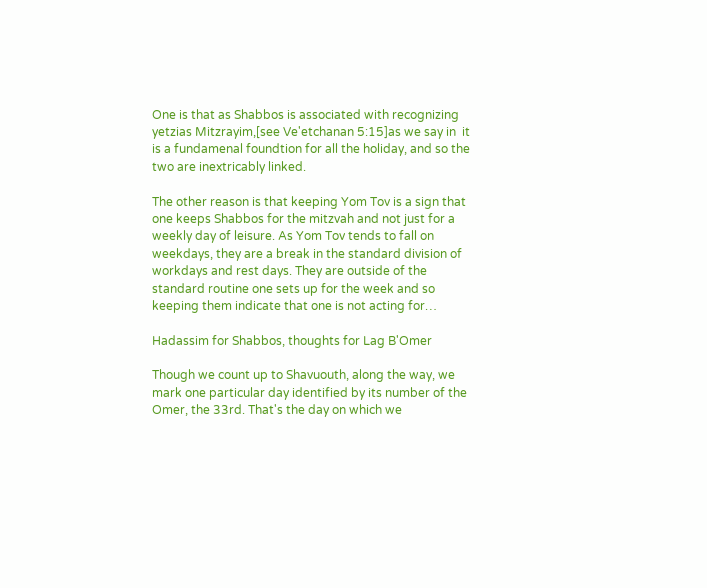One is that as Shabbos is associated with recognizing yetzias Mitzrayim,[see Ve'etchanan 5:15]as we say in  it is a fundamenal foundtion for all the holiday, and so the two are inextricably linked.

The other reason is that keeping Yom Tov is a sign that one keeps Shabbos for the mitzvah and not just for a weekly day of leisure. As Yom Tov tends to fall on weekdays, they are a break in the standard division of workdays and rest days. They are outside of the standard routine one sets up for the week and so keeping them indicate that one is not acting for…

Hadassim for Shabbos, thoughts for Lag B'Omer

Though we count up to Shavuouth, along the way, we mark one particular day identified by its number of the Omer, the 33rd. That's the day on which we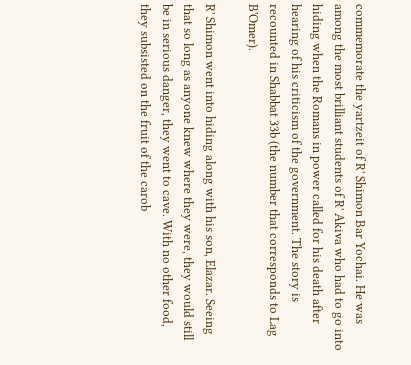commemorate the yartzeit of R' Shimon Bar Yochai. He was among the most brilliant students of R' Akiva who had to go into hiding when the Romans in power called for his death after hearing of his criticism of the government. The story is recounted in Shabbat 33b (the number that corresponds to Lag B'Omer).

R' Shimon went into hiding along with his son, Elazar. Seeing that so long as anyone knew where they were, they would still be in serious danger, they went to cave. With no other food, they subsisted on the fruit of the carob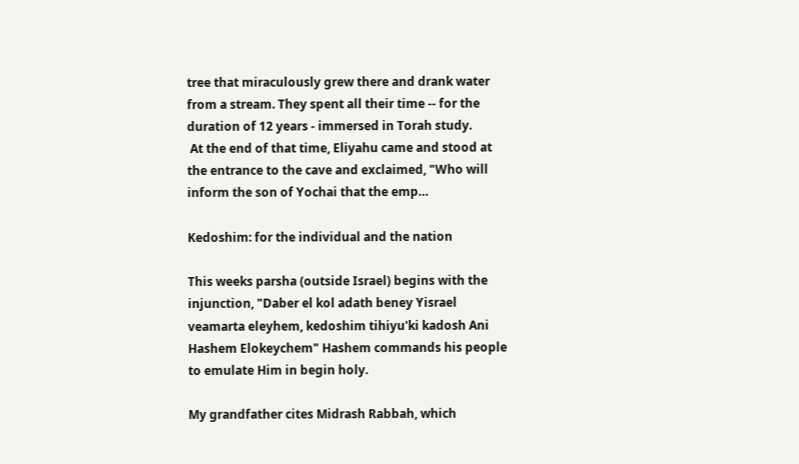tree that miraculously grew there and drank water from a stream. They spent all their time -- for the duration of 12 years - immersed in Torah study.
 At the end of that time, Eliyahu came and stood at the entrance to the cave and exclaimed, "Who will inform the son of Yochai that the emp…

Kedoshim: for the individual and the nation

This weeks parsha (outside Israel) begins with the injunction, "Daber el kol adath beney Yisrael veamarta eleyhem, kedoshim tihiyu'ki kadosh Ani Hashem Elokeychem" Hashem commands his people to emulate Him in begin holy.

My grandfather cites Midrash Rabbah, which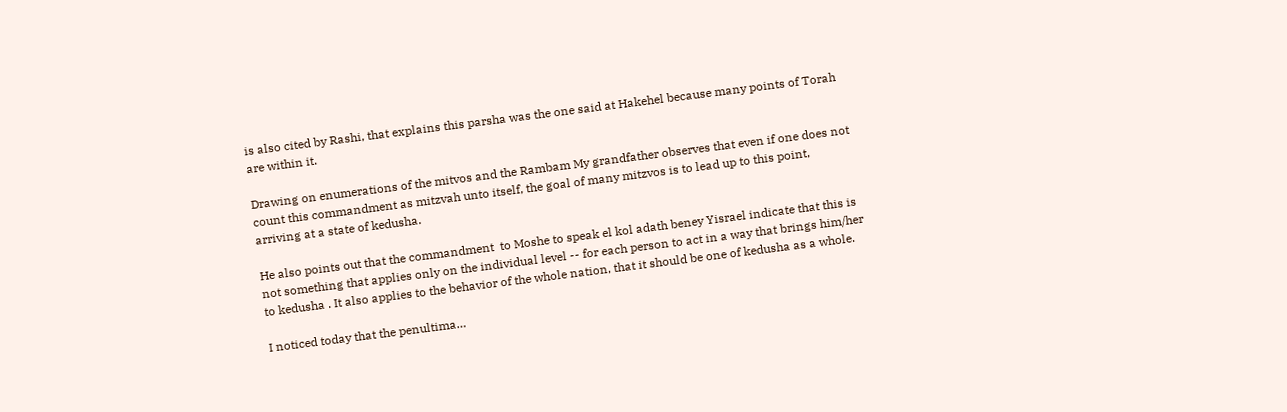is also cited by Rashi, that explains this parsha was the one said at Hakehel because many points of Torah are within it.

Drawing on enumerations of the mitvos and the Rambam My grandfather observes that even if one does not count this commandment as mitzvah unto itself, the goal of many mitzvos is to lead up to this point, arriving at a state of kedusha.

He also points out that the commandment  to Moshe to speak el kol adath beney Yisrael indicate that this is not something that applies only on the individual level -- for each person to act in a way that brings him/her to kedusha . It also applies to the behavior of the whole nation, that it should be one of kedusha as a whole.

I noticed today that the penultima…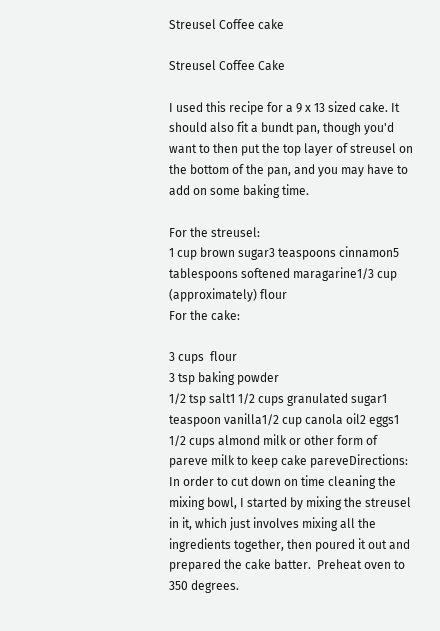Streusel Coffee cake

Streusel Coffee Cake

I used this recipe for a 9 x 13 sized cake. It should also fit a bundt pan, though you'd want to then put the top layer of streusel on the bottom of the pan, and you may have to add on some baking time.

For the streusel:
1 cup brown sugar3 teaspoons cinnamon5 tablespoons softened maragarine1/3 cup (approximately) flour
For the cake:

3 cups  flour
3 tsp baking powder
1/2 tsp salt1 1/2 cups granulated sugar1 teaspoon vanilla1/2 cup canola oil2 eggs1 1/2 cups almond milk or other form of pareve milk to keep cake pareveDirections: In order to cut down on time cleaning the mixing bowl, I started by mixing the streusel in it, which just involves mixing all the ingredients together, then poured it out and prepared the cake batter.  Preheat oven to 350 degrees.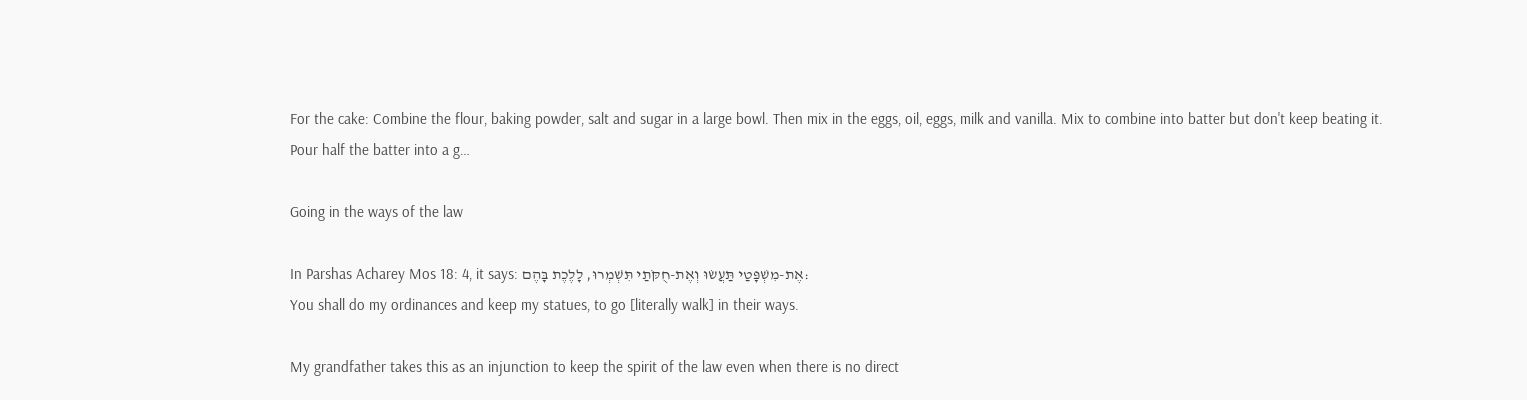For the cake: Combine the flour, baking powder, salt and sugar in a large bowl. Then mix in the eggs, oil, eggs, milk and vanilla. Mix to combine into batter but don't keep beating it.
Pour half the batter into a g…

Going in the ways of the law

In Parshas Acharey Mos 18: 4, it says: אֶת-מִשְׁפָּטַי תַּעֲשׂוּ וְאֶת-חֻקֹּתַי תִּשְׁמְרוּ, לָלֶכֶת בָּהֶם:
You shall do my ordinances and keep my statues, to go [literally walk] in their ways.

My grandfather takes this as an injunction to keep the spirit of the law even when there is no direct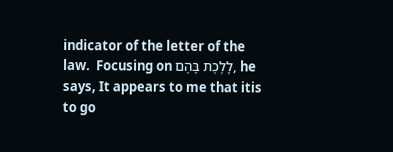indicator of the letter of the law.  Focusing on לָלֶכֶת בָּהֶם, he says, It appears to me that itis to go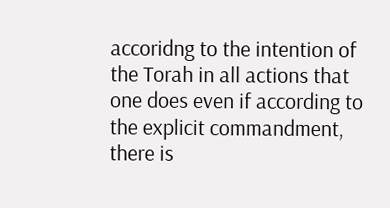accoridng to the intention of the Torah in all actions that one does even if according to the explicit commandment, there is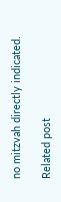no mitzvah directly indicated.

Related post